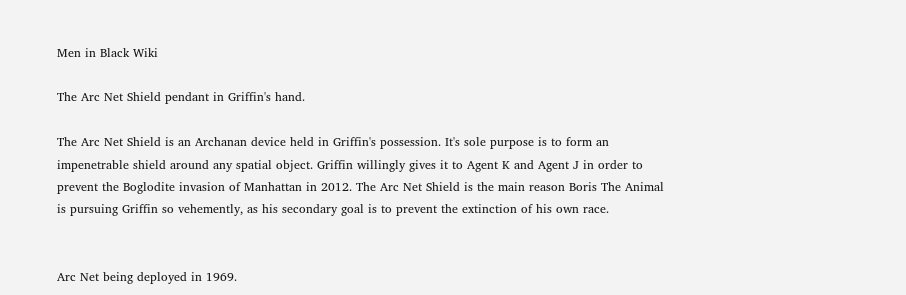Men in Black Wiki

The Arc Net Shield pendant in Griffin's hand.

The Arc Net Shield is an Archanan device held in Griffin's possession. It's sole purpose is to form an impenetrable shield around any spatial object. Griffin willingly gives it to Agent K and Agent J in order to prevent the Boglodite invasion of Manhattan in 2012. The Arc Net Shield is the main reason Boris The Animal is pursuing Griffin so vehemently, as his secondary goal is to prevent the extinction of his own race.


Arc Net being deployed in 1969.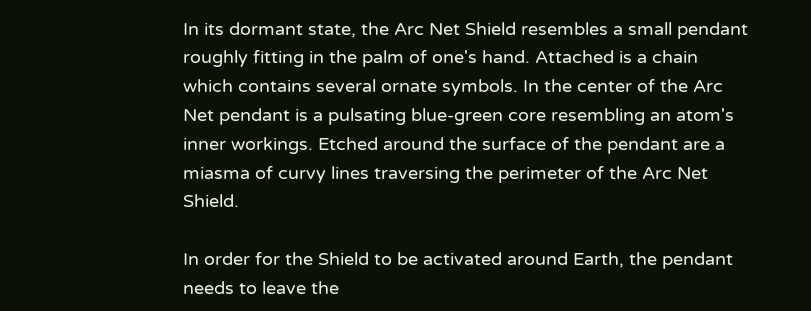In its dormant state, the Arc Net Shield resembles a small pendant roughly fitting in the palm of one's hand. Attached is a chain which contains several ornate symbols. In the center of the Arc Net pendant is a pulsating blue-green core resembling an atom's inner workings. Etched around the surface of the pendant are a miasma of curvy lines traversing the perimeter of the Arc Net Shield.

In order for the Shield to be activated around Earth, the pendant needs to leave the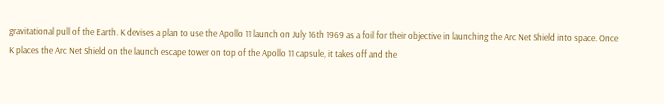gravitational pull of the Earth. K devises a plan to use the Apollo 11 launch on July 16th 1969 as a foil for their objective in launching the Arc Net Shield into space. Once K places the Arc Net Shield on the launch escape tower on top of the Apollo 11 capsule, it takes off and the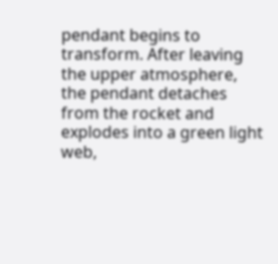pendant begins to transform. After leaving the upper atmosphere, the pendant detaches from the rocket and explodes into a green light web,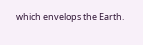which envelops the Earth.